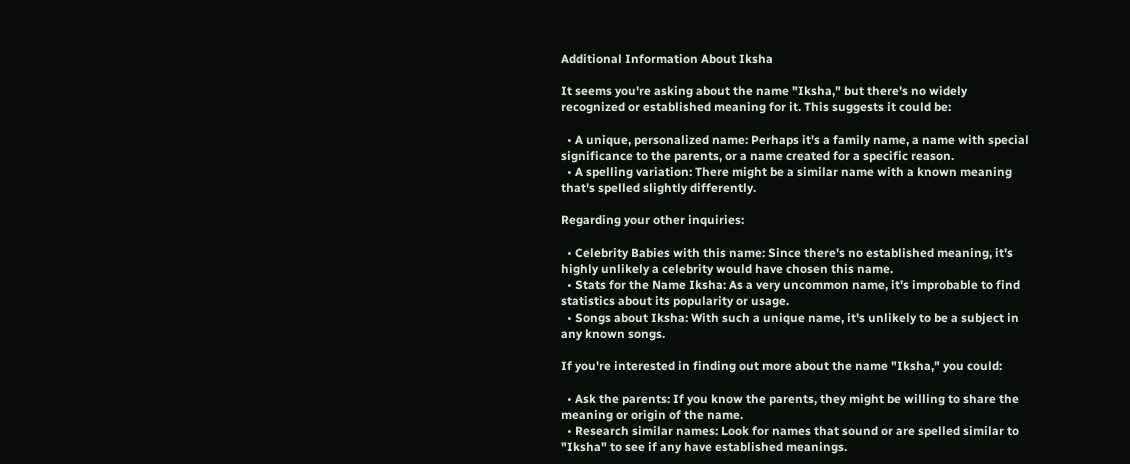Additional Information About Iksha

It seems you're asking about the name "Iksha," but there's no widely recognized or established meaning for it. This suggests it could be:

  • A unique, personalized name: Perhaps it's a family name, a name with special significance to the parents, or a name created for a specific reason.
  • A spelling variation: There might be a similar name with a known meaning that's spelled slightly differently.

Regarding your other inquiries:

  • Celebrity Babies with this name: Since there's no established meaning, it's highly unlikely a celebrity would have chosen this name.
  • Stats for the Name Iksha: As a very uncommon name, it's improbable to find statistics about its popularity or usage.
  • Songs about Iksha: With such a unique name, it's unlikely to be a subject in any known songs.

If you're interested in finding out more about the name "Iksha," you could:

  • Ask the parents: If you know the parents, they might be willing to share the meaning or origin of the name.
  • Research similar names: Look for names that sound or are spelled similar to "Iksha" to see if any have established meanings.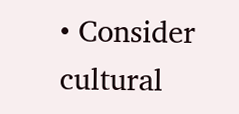• Consider cultural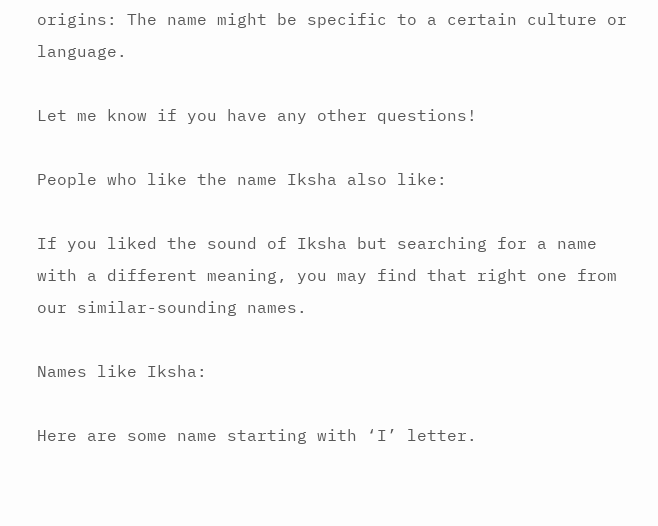origins: The name might be specific to a certain culture or language.

Let me know if you have any other questions!

People who like the name Iksha also like:

If you liked the sound of Iksha but searching for a name with a different meaning, you may find that right one from our similar-sounding names.

Names like Iksha:

Here are some name starting with ‘I’ letter.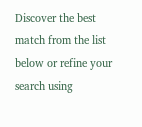Discover the best match from the list below or refine your search using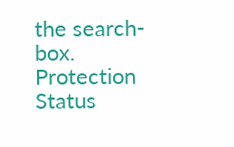the search-box. Protection Status